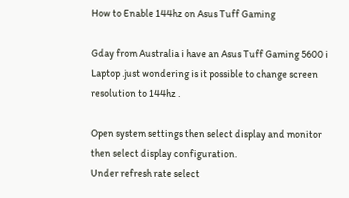How to Enable 144hz on Asus Tuff Gaming

Gday from Australia i have an Asus Tuff Gaming 5600 i Laptop .just wondering is it possible to change screen resolution to 144hz .

Open system settings then select display and monitor then select display configuration.
Under refresh rate select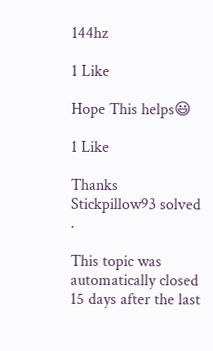144hz

1 Like

Hope This helps😃

1 Like

Thanks Stickpillow93 solved .

This topic was automatically closed 15 days after the last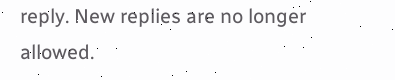reply. New replies are no longer allowed.